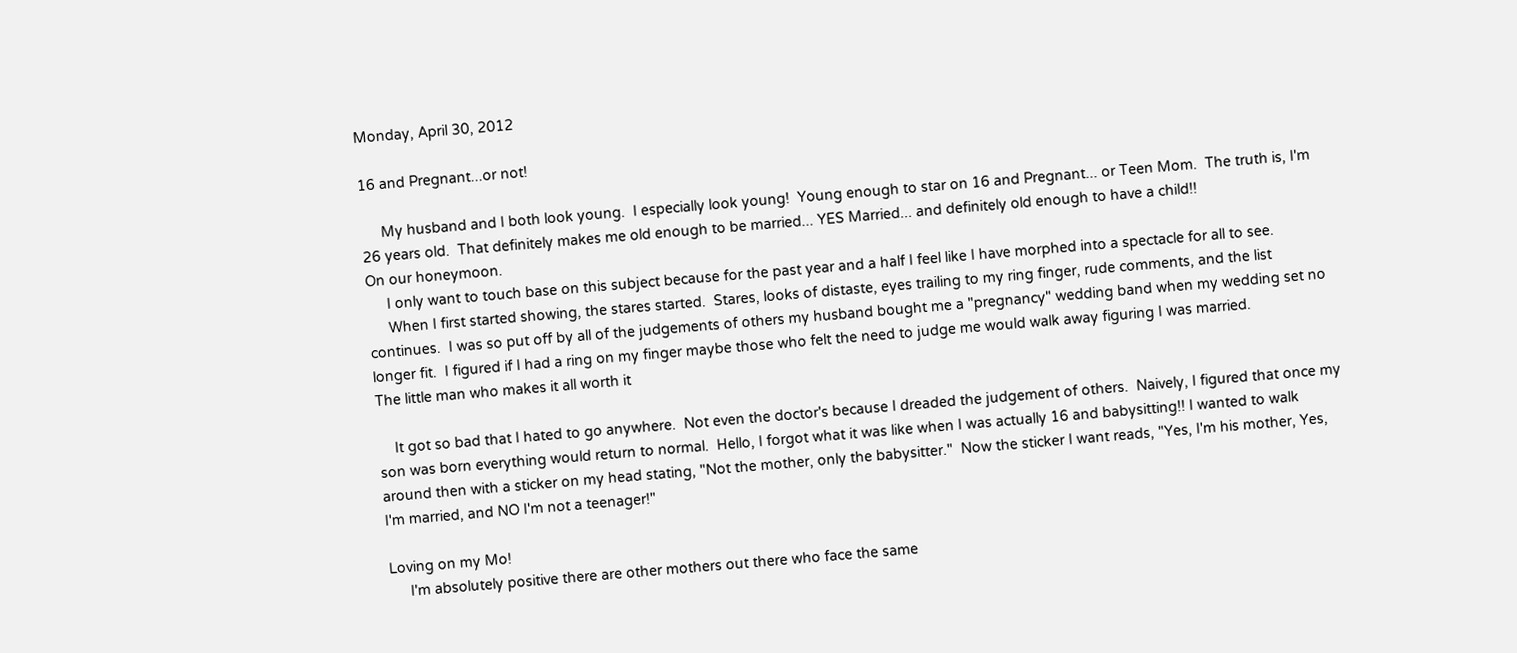Monday, April 30, 2012

16 and Pregnant...or not!

     My husband and I both look young.  I especially look young!  Young enough to star on 16 and Pregnant... or Teen Mom.  The truth is, I'm 26 years old.  That definitely makes me old enough to be married... YES Married... and definitely old enough to have a child!!
On our honeymoon.
     I only want to touch base on this subject because for the past year and a half I feel like I have morphed into a spectacle for all to see.
     When I first started showing, the stares started.  Stares, looks of distaste, eyes trailing to my ring finger, rude comments, and the list continues.  I was so put off by all of the judgements of others my husband bought me a "pregnancy" wedding band when my wedding set no longer fit.  I figured if I had a ring on my finger maybe those who felt the need to judge me would walk away figuring I was married.
The little man who makes it all worth it

    It got so bad that I hated to go anywhere.  Not even the doctor's because I dreaded the judgement of others.  Naively, I figured that once my son was born everything would return to normal.  Hello, I forgot what it was like when I was actually 16 and babysitting!! I wanted to walk around then with a sticker on my head stating, "Not the mother, only the babysitter."  Now the sticker I want reads, "Yes, I'm his mother, Yes, I'm married, and NO I'm not a teenager!"

Loving on my Mo!
     I'm absolutely positive there are other mothers out there who face the same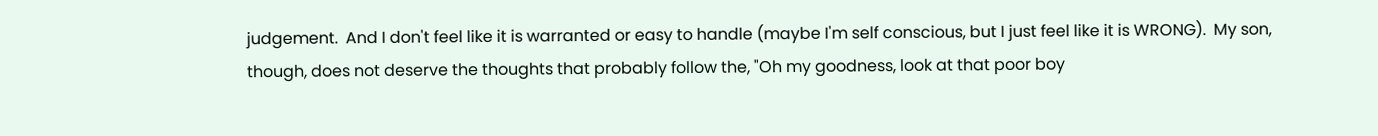judgement.  And I don't feel like it is warranted or easy to handle (maybe I'm self conscious, but I just feel like it is WRONG).  My son, though, does not deserve the thoughts that probably follow the, "Oh my goodness, look at that poor boy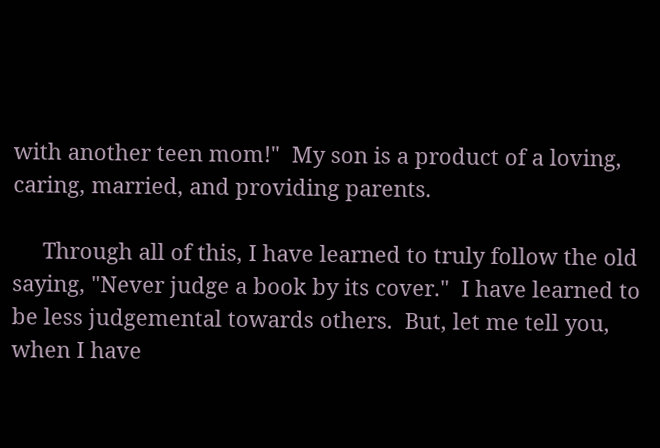with another teen mom!"  My son is a product of a loving, caring, married, and providing parents.

     Through all of this, I have learned to truly follow the old saying, "Never judge a book by its cover."  I have learned to be less judgemental towards others.  But, let me tell you, when I have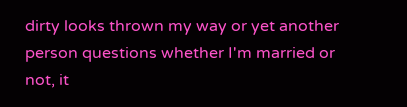dirty looks thrown my way or yet another person questions whether I'm married or not, it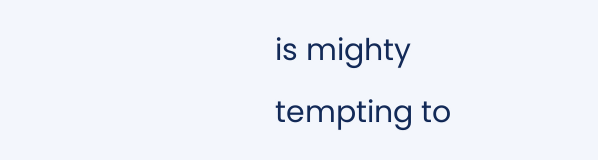is mighty tempting to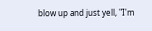blow up and just yell, "I'm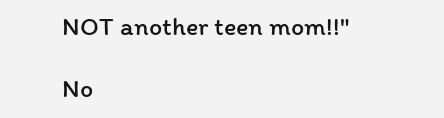NOT another teen mom!!"

No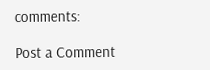comments:

Post a Comment